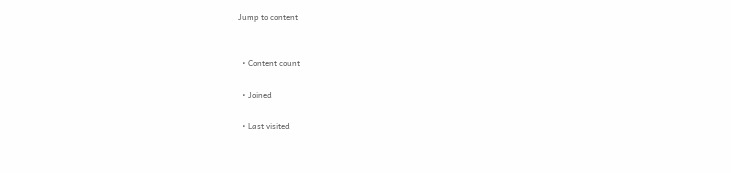Jump to content


  • Content count

  • Joined

  • Last visited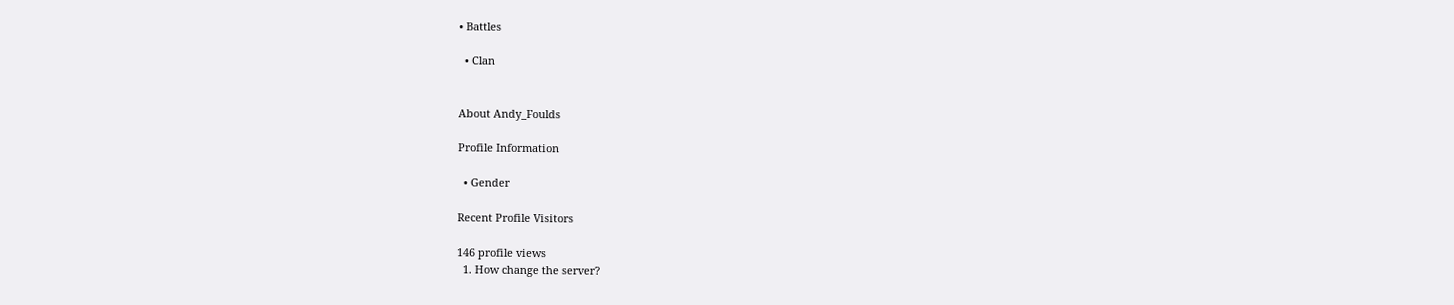• Battles

  • Clan


About Andy_Foulds

Profile Information

  • Gender

Recent Profile Visitors

146 profile views
  1. How change the server?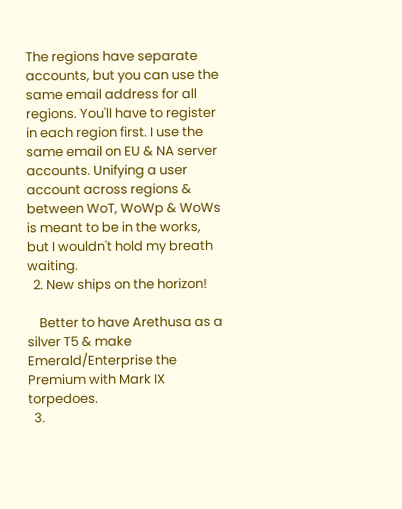The regions have separate accounts, but you can use the same email address for all regions. You'll have to register in each region first. I use the same email on EU & NA server accounts. Unifying a user account across regions & between WoT, WoWp & WoWs is meant to be in the works, but I wouldn't hold my breath waiting.
  2. New ships on the horizon!

    Better to have Arethusa as a silver T5 & make Emerald/Enterprise the Premium with Mark IX torpedoes.
  3.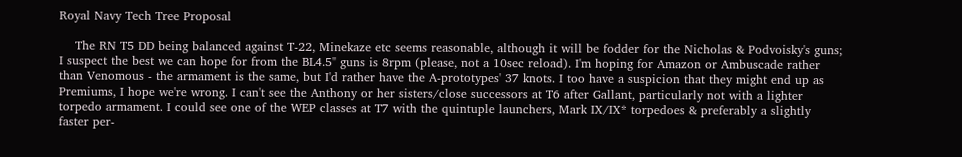Royal Navy Tech Tree Proposal

    The RN T5 DD being balanced against T-22, Minekaze etc seems reasonable, although it will be fodder for the Nicholas & Podvoisky's guns; I suspect the best we can hope for from the BL4.5" guns is 8rpm (please, not a 10sec reload). I'm hoping for Amazon or Ambuscade rather than Venomous - the armament is the same, but I'd rather have the A-prototypes' 37 knots. I too have a suspicion that they might end up as Premiums, I hope we're wrong. I can't see the Anthony or her sisters/close successors at T6 after Gallant, particularly not with a lighter torpedo armament. I could see one of the WEP classes at T7 with the quintuple launchers, Mark IX/IX* torpedoes & preferably a slightly faster per-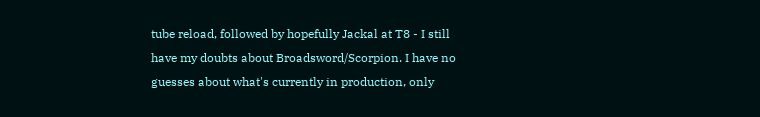tube reload, followed by hopefully Jackal at T8 - I still have my doubts about Broadsword/Scorpion. I have no guesses about what's currently in production, only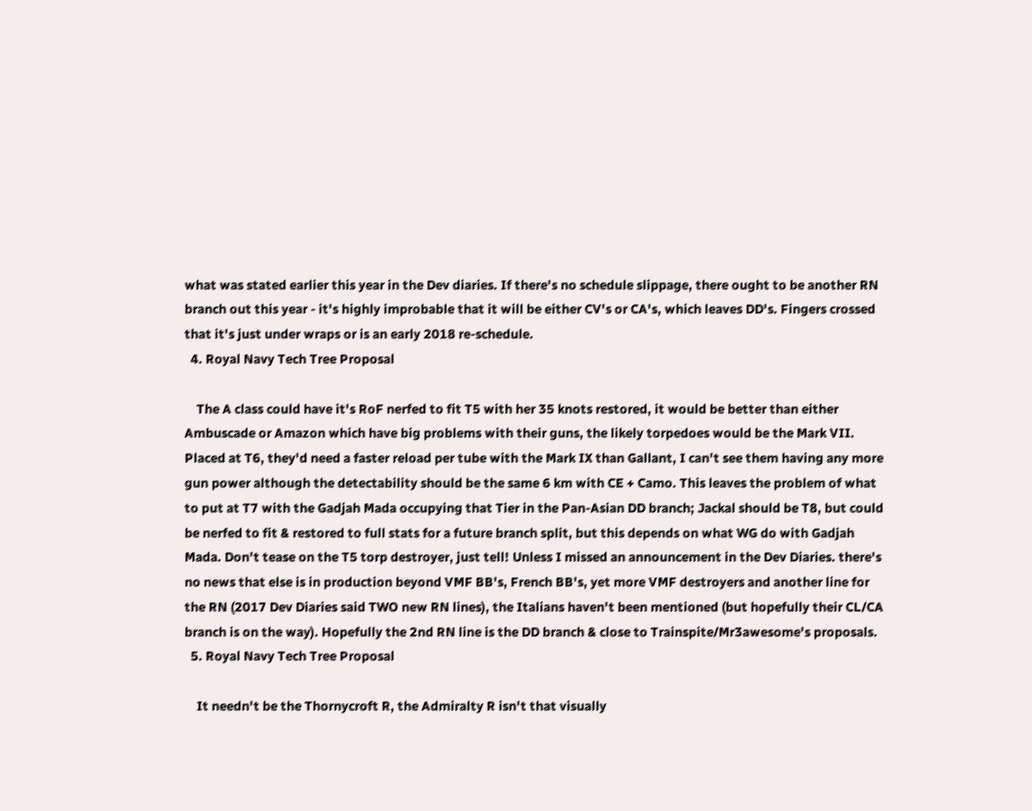what was stated earlier this year in the Dev diaries. If there's no schedule slippage, there ought to be another RN branch out this year - it's highly improbable that it will be either CV's or CA's, which leaves DD's. Fingers crossed that it's just under wraps or is an early 2018 re-schedule.
  4. Royal Navy Tech Tree Proposal

    The A class could have it's RoF nerfed to fit T5 with her 35 knots restored, it would be better than either Ambuscade or Amazon which have big problems with their guns, the likely torpedoes would be the Mark VII. Placed at T6, they'd need a faster reload per tube with the Mark IX than Gallant, I can't see them having any more gun power although the detectability should be the same 6 km with CE + Camo. This leaves the problem of what to put at T7 with the Gadjah Mada occupying that Tier in the Pan-Asian DD branch; Jackal should be T8, but could be nerfed to fit & restored to full stats for a future branch split, but this depends on what WG do with Gadjah Mada. Don't tease on the T5 torp destroyer, just tell! Unless I missed an announcement in the Dev Diaries. there's no news that else is in production beyond VMF BB's, French BB's, yet more VMF destroyers and another line for the RN (2017 Dev Diaries said TWO new RN lines), the Italians haven't been mentioned (but hopefully their CL/CA branch is on the way). Hopefully the 2nd RN line is the DD branch & close to Trainspite/Mr3awesome's proposals.
  5. Royal Navy Tech Tree Proposal

    It needn't be the Thornycroft R, the Admiralty R isn't that visually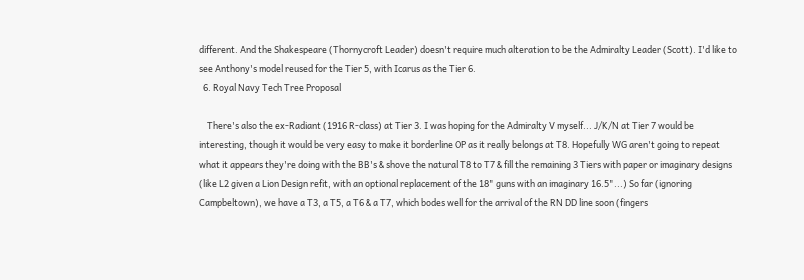different. And the Shakespeare (Thornycroft Leader) doesn't require much alteration to be the Admiralty Leader (Scott). I'd like to see Anthony's model reused for the Tier 5, with Icarus as the Tier 6.
  6. Royal Navy Tech Tree Proposal

    There's also the ex-Radiant (1916 R-class) at Tier 3. I was hoping for the Admiralty V myself... J/K/N at Tier 7 would be interesting, though it would be very easy to make it borderline OP as it really belongs at T8. Hopefully WG aren't going to repeat what it appears they're doing with the BB's & shove the natural T8 to T7 & fill the remaining 3 Tiers with paper or imaginary designs (like L2 given a Lion Design refit, with an optional replacement of the 18" guns with an imaginary 16.5"...) So far (ignoring Campbeltown), we have a T3, a T5, a T6 & a T7, which bodes well for the arrival of the RN DD line soon (fingers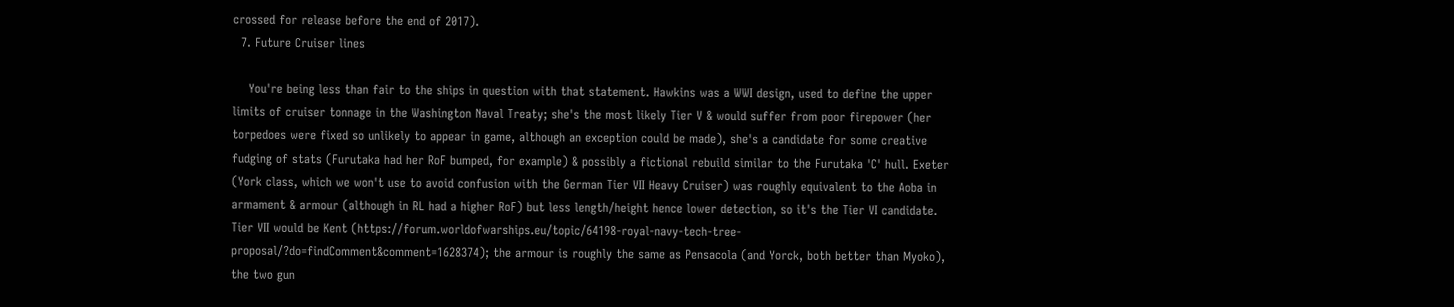crossed for release before the end of 2017).
  7. Future Cruiser lines

    You're being less than fair to the ships in question with that statement. Hawkins was a WWI design, used to define the upper limits of cruiser tonnage in the Washington Naval Treaty; she's the most likely Tier V & would suffer from poor firepower (her torpedoes were fixed so unlikely to appear in game, although an exception could be made), she's a candidate for some creative fudging of stats (Furutaka had her RoF bumped, for example) & possibly a fictional rebuild similar to the Furutaka 'C' hull. Exeter (York class, which we won't use to avoid confusion with the German Tier VII Heavy Cruiser) was roughly equivalent to the Aoba in armament & armour (although in RL had a higher RoF) but less length/height hence lower detection, so it's the Tier VI candidate. Tier VII would be Kent (https://forum.worldofwarships.eu/topic/64198-royal-navy-tech-tree-proposal/?do=findComment&comment=1628374); the armour is roughly the same as Pensacola (and Yorck, both better than Myoko), the two gun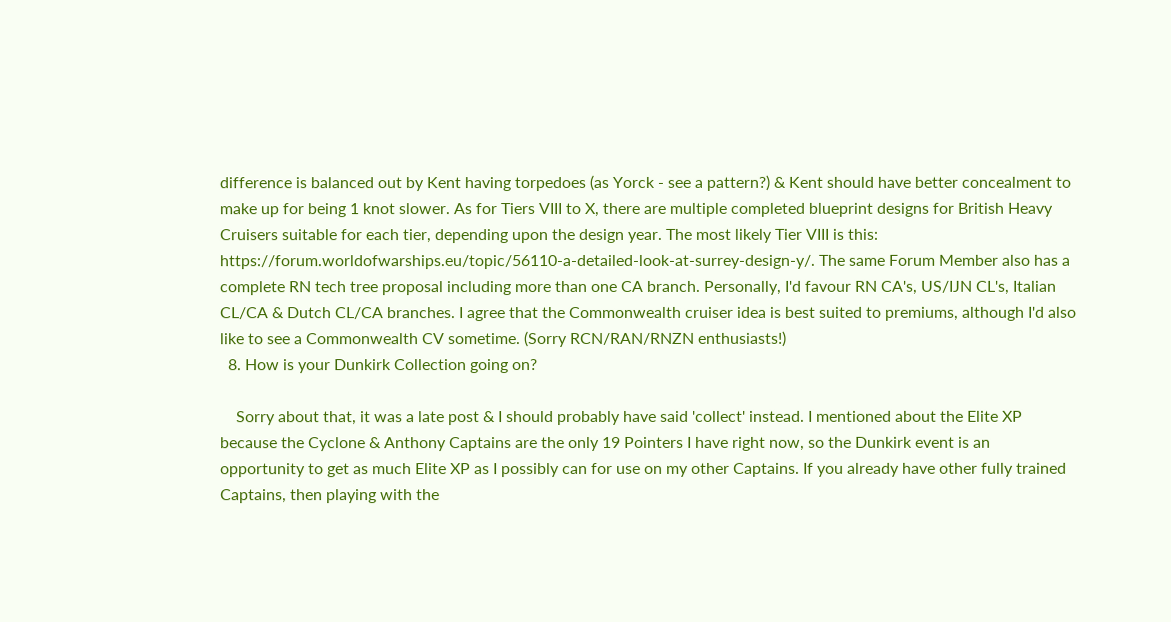difference is balanced out by Kent having torpedoes (as Yorck - see a pattern?) & Kent should have better concealment to make up for being 1 knot slower. As for Tiers VIII to X, there are multiple completed blueprint designs for British Heavy Cruisers suitable for each tier, depending upon the design year. The most likely Tier VIII is this: https://forum.worldofwarships.eu/topic/56110-a-detailed-look-at-surrey-design-y/. The same Forum Member also has a complete RN tech tree proposal including more than one CA branch. Personally, I'd favour RN CA's, US/IJN CL's, Italian CL/CA & Dutch CL/CA branches. I agree that the Commonwealth cruiser idea is best suited to premiums, although I'd also like to see a Commonwealth CV sometime. (Sorry RCN/RAN/RNZN enthusiasts!)
  8. How is your Dunkirk Collection going on?

    Sorry about that, it was a late post & I should probably have said 'collect' instead. I mentioned about the Elite XP because the Cyclone & Anthony Captains are the only 19 Pointers I have right now, so the Dunkirk event is an opportunity to get as much Elite XP as I possibly can for use on my other Captains. If you already have other fully trained Captains, then playing with the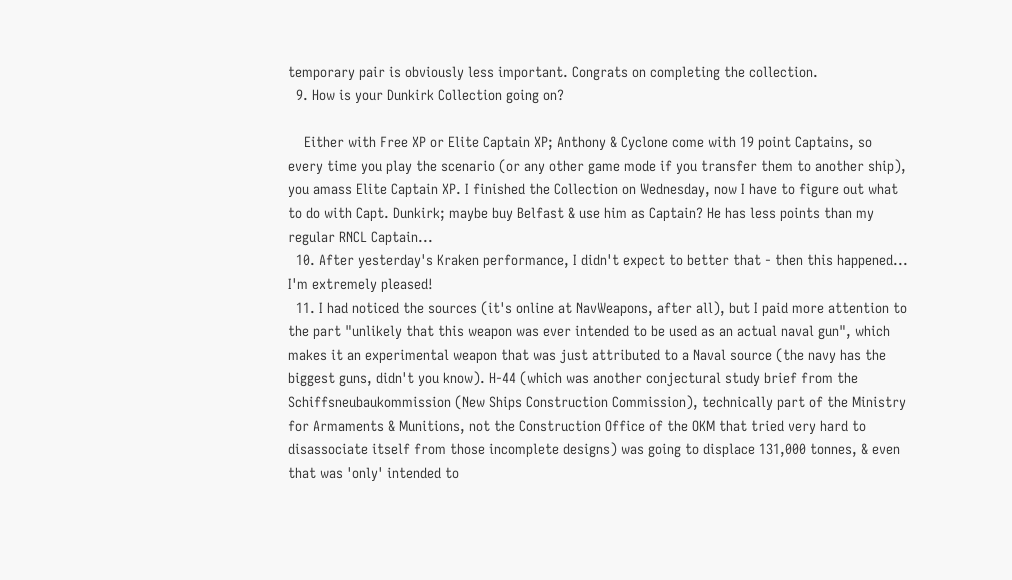temporary pair is obviously less important. Congrats on completing the collection.
  9. How is your Dunkirk Collection going on?

    Either with Free XP or Elite Captain XP; Anthony & Cyclone come with 19 point Captains, so every time you play the scenario (or any other game mode if you transfer them to another ship), you amass Elite Captain XP. I finished the Collection on Wednesday, now I have to figure out what to do with Capt. Dunkirk; maybe buy Belfast & use him as Captain? He has less points than my regular RNCL Captain...
  10. After yesterday's Kraken performance, I didn't expect to better that - then this happened... I'm extremely pleased!
  11. I had noticed the sources (it's online at NavWeapons, after all), but I paid more attention to the part "unlikely that this weapon was ever intended to be used as an actual naval gun", which makes it an experimental weapon that was just attributed to a Naval source (the navy has the biggest guns, didn't you know). H-44 (which was another conjectural study brief from the Schiffsneubaukommission (New Ships Construction Commission), technically part of the Ministry for Armaments & Munitions, not the Construction Office of the OKM that tried very hard to disassociate itself from those incomplete designs) was going to displace 131,000 tonnes, & even that was 'only' intended to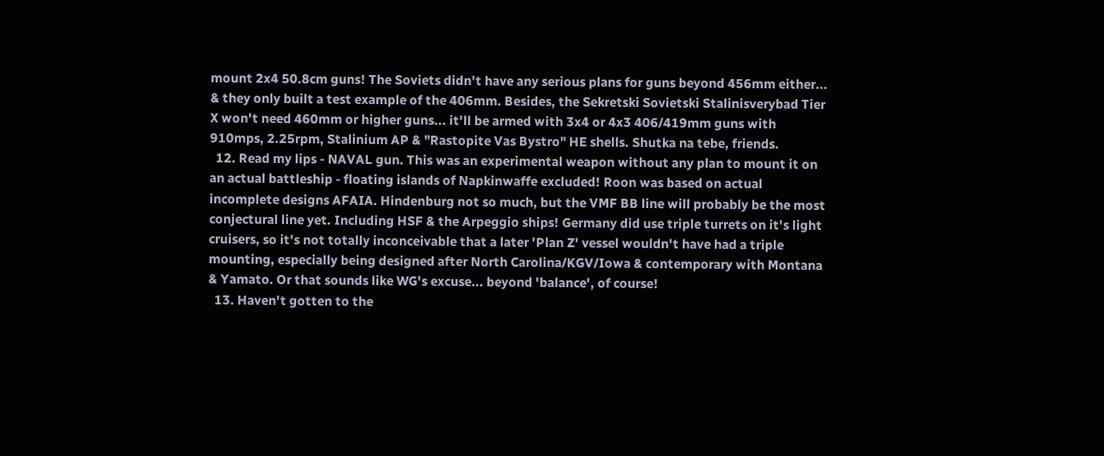mount 2x4 50.8cm guns! The Soviets didn't have any serious plans for guns beyond 456mm either... & they only built a test example of the 406mm. Besides, the Sekretski Sovietski Stalinisverybad Tier X won't need 460mm or higher guns... it'll be armed with 3x4 or 4x3 406/419mm guns with 910mps, 2.25rpm, Stalinium AP & "Rastopite Vas Bystro" HE shells. Shutka na tebe, friends.
  12. Read my lips - NAVAL gun. This was an experimental weapon without any plan to mount it on an actual battleship - floating islands of Napkinwaffe excluded! Roon was based on actual incomplete designs AFAIA. Hindenburg not so much, but the VMF BB line will probably be the most conjectural line yet. Including HSF & the Arpeggio ships! Germany did use triple turrets on it's light cruisers, so it's not totally inconceivable that a later 'Plan Z' vessel wouldn't have had a triple mounting, especially being designed after North Carolina/KGV/Iowa & contemporary with Montana & Yamato. Or that sounds like WG's excuse... beyond 'balance', of course!
  13. Haven't gotten to the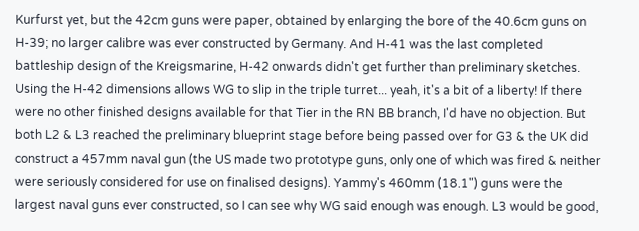Kurfurst yet, but the 42cm guns were paper, obtained by enlarging the bore of the 40.6cm guns on H-39; no larger calibre was ever constructed by Germany. And H-41 was the last completed battleship design of the Kreigsmarine, H-42 onwards didn't get further than preliminary sketches. Using the H-42 dimensions allows WG to slip in the triple turret... yeah, it's a bit of a liberty! If there were no other finished designs available for that Tier in the RN BB branch, I'd have no objection. But both L2 & L3 reached the preliminary blueprint stage before being passed over for G3 & the UK did construct a 457mm naval gun (the US made two prototype guns, only one of which was fired & neither were seriously considered for use on finalised designs). Yammy's 460mm (18.1") guns were the largest naval guns ever constructed, so I can see why WG said enough was enough. L3 would be good,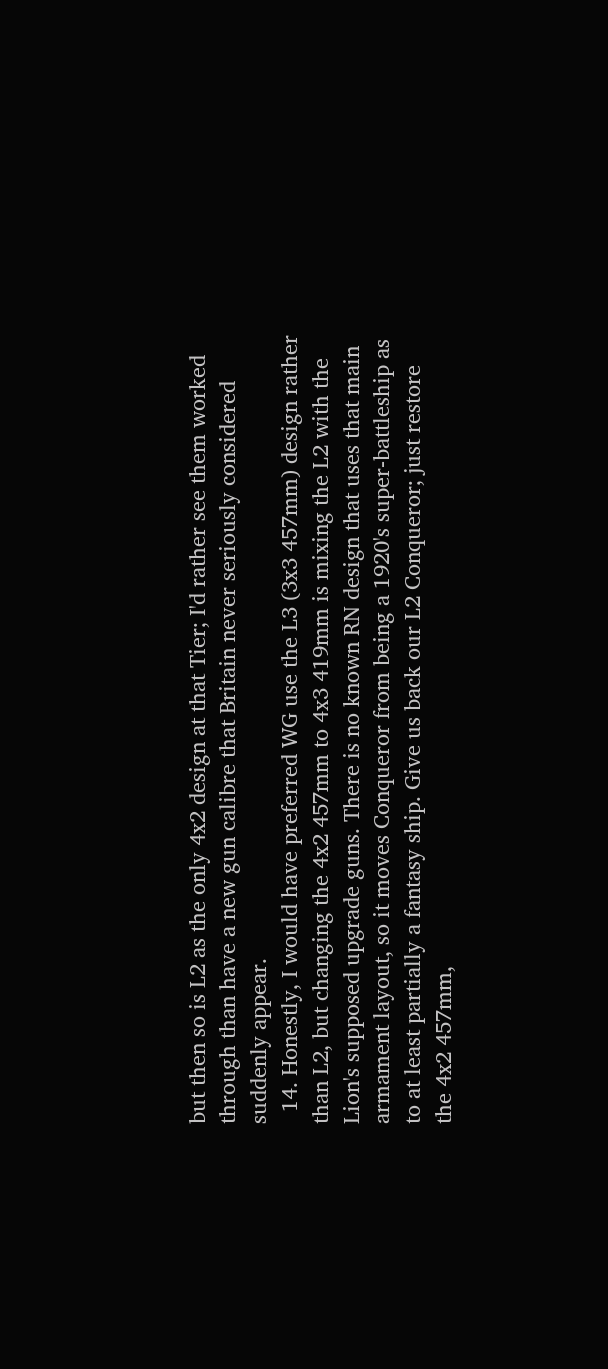but then so is L2 as the only 4x2 design at that Tier; I'd rather see them worked through than have a new gun calibre that Britain never seriously considered suddenly appear.
  14. Honestly, I would have preferred WG use the L3 (3x3 457mm) design rather than L2, but changing the 4x2 457mm to 4x3 419mm is mixing the L2 with the Lion's supposed upgrade guns. There is no known RN design that uses that main armament layout, so it moves Conqueror from being a 1920's super-battleship as to at least partially a fantasy ship. Give us back our L2 Conqueror; just restore the 4x2 457mm,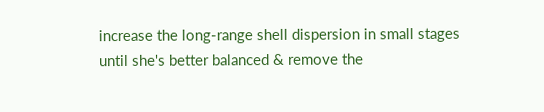increase the long-range shell dispersion in small stages until she's better balanced & remove the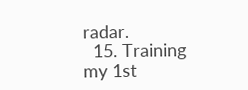radar.
  15. Training my 1st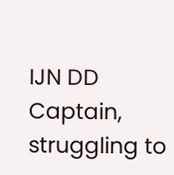IJN DD Captain, struggling to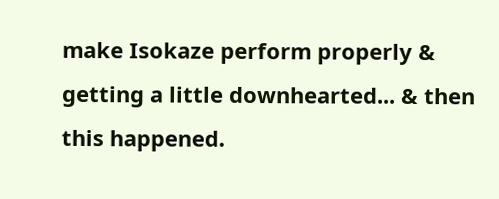make Isokaze perform properly & getting a little downhearted... & then this happened.